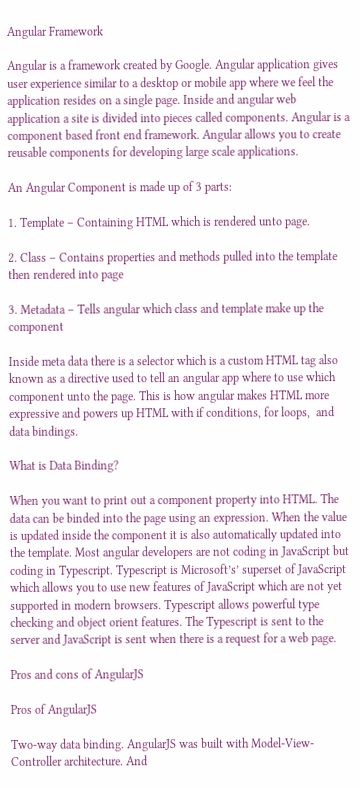Angular Framework

Angular is a framework created by Google. Angular application gives user experience similar to a desktop or mobile app where we feel the application resides on a single page. Inside and angular web application a site is divided into pieces called components. Angular is a component based front end framework. Angular allows you to create reusable components for developing large scale applications.

An Angular Component is made up of 3 parts:

1. Template – Containing HTML which is rendered unto page.

2. Class – Contains properties and methods pulled into the template then rendered into page

3. Metadata – Tells angular which class and template make up the component

Inside meta data there is a selector which is a custom HTML tag also known as a directive used to tell an angular app where to use which component unto the page. This is how angular makes HTML more expressive and powers up HTML with if conditions, for loops,  and data bindings.

What is Data Binding?

When you want to print out a component property into HTML. The data can be binded into the page using an expression. When the value is updated inside the component it is also automatically updated into the template. Most angular developers are not coding in JavaScript but coding in Typescript. Typescript is Microsoft’s’ superset of JavaScript which allows you to use new features of JavaScript which are not yet supported in modern browsers. Typescript allows powerful type checking and object orient features. The Typescript is sent to the server and JavaScript is sent when there is a request for a web page.

Pros and cons of AngularJS

Pros of AngularJS

Two-way data binding. AngularJS was built with Model-View-Controller architecture. And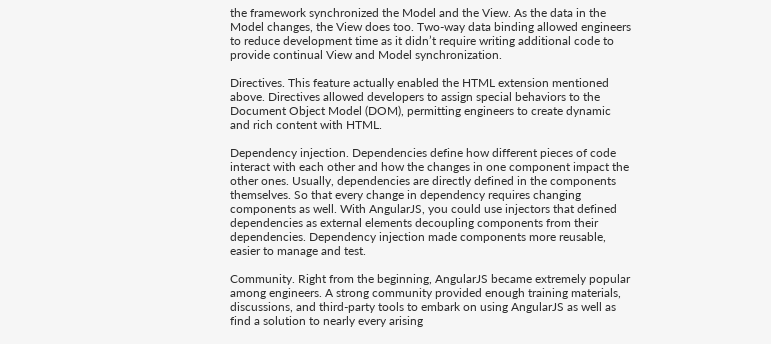the framework synchronized the Model and the View. As the data in the Model changes, the View does too. Two-way data binding allowed engineers to reduce development time as it didn’t require writing additional code to provide continual View and Model synchronization.

Directives. This feature actually enabled the HTML extension mentioned above. Directives allowed developers to assign special behaviors to the Document Object Model (DOM), permitting engineers to create dynamic and rich content with HTML.

Dependency injection. Dependencies define how different pieces of code interact with each other and how the changes in one component impact the other ones. Usually, dependencies are directly defined in the components themselves. So that every change in dependency requires changing components as well. With AngularJS, you could use injectors that defined dependencies as external elements decoupling components from their dependencies. Dependency injection made components more reusable, easier to manage and test.

Community. Right from the beginning, AngularJS became extremely popular among engineers. A strong community provided enough training materials, discussions, and third-party tools to embark on using AngularJS as well as find a solution to nearly every arising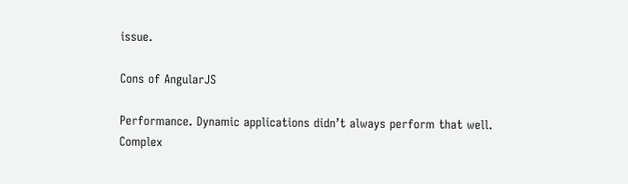issue.

Cons of AngularJS

Performance. Dynamic applications didn’t always perform that well. Complex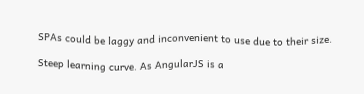SPAs could be laggy and inconvenient to use due to their size.

Steep learning curve. As AngularJS is a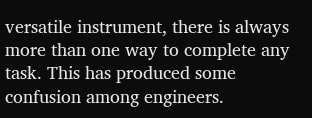versatile instrument, there is always more than one way to complete any task. This has produced some confusion among engineers.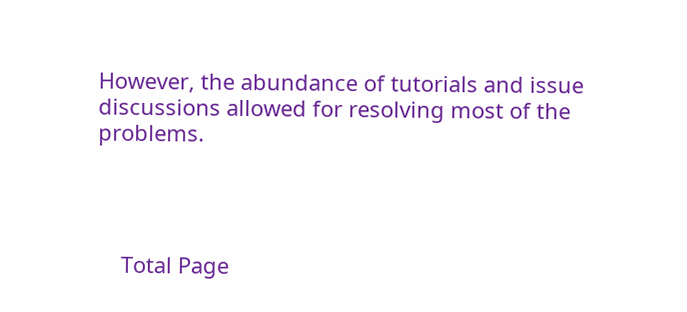However, the abundance of tutorials and issue discussions allowed for resolving most of the problems.




    Total Page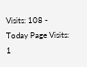Visits: 108 - Today Page Visits: 1